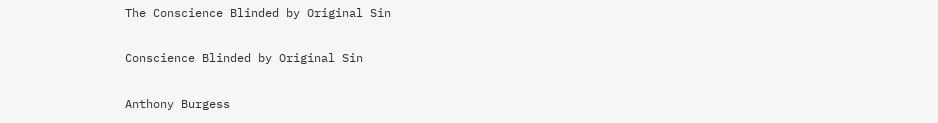The Conscience Blinded by Original Sin

Conscience Blinded by Original Sin

Anthony Burgess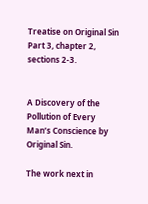Treatise on Original Sin
Part 3, chapter 2, sections 2-3.


A Discovery of the Pollution of Every Man’s Conscience by Original Sin.

The work next in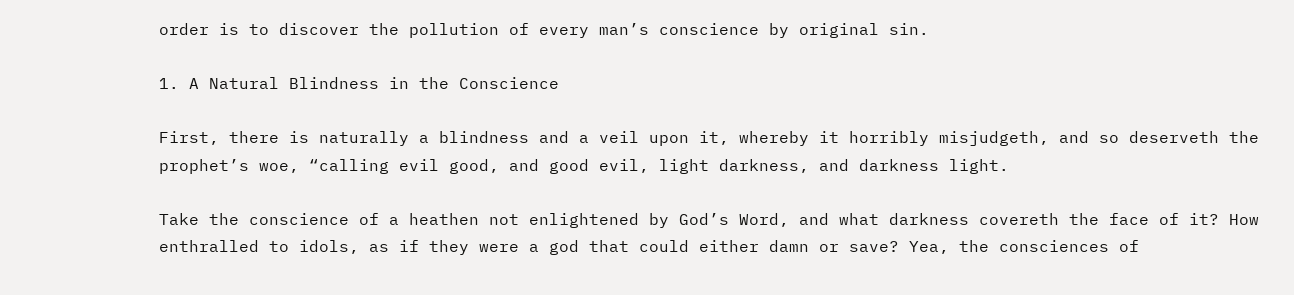order is to discover the pollution of every man’s conscience by original sin.

1. A Natural Blindness in the Conscience

First, there is naturally a blindness and a veil upon it, whereby it horribly misjudgeth, and so deserveth the prophet’s woe, “calling evil good, and good evil, light darkness, and darkness light.

Take the conscience of a heathen not enlightened by God’s Word, and what darkness covereth the face of it? How enthralled to idols, as if they were a god that could either damn or save? Yea, the consciences of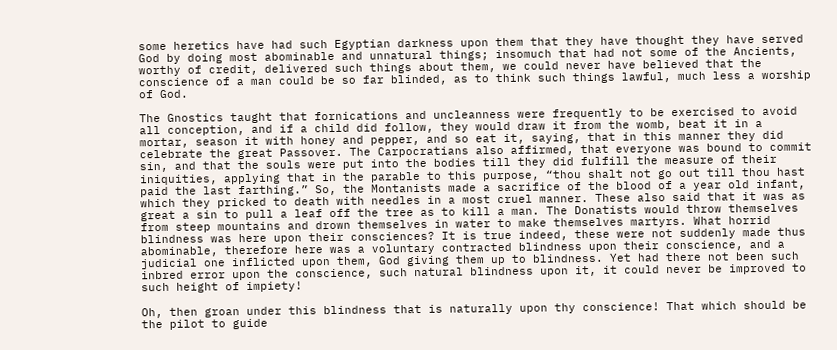some heretics have had such Egyptian darkness upon them that they have thought they have served God by doing most abominable and unnatural things; insomuch that had not some of the Ancients, worthy of credit, delivered such things about them, we could never have believed that the conscience of a man could be so far blinded, as to think such things lawful, much less a worship of God.

The Gnostics taught that fornications and uncleanness were frequently to be exercised to avoid all conception, and if a child did follow, they would draw it from the womb, beat it in a mortar, season it with honey and pepper, and so eat it, saying, that in this manner they did celebrate the great Passover. The Carpocratians also affirmed, that everyone was bound to commit sin, and that the souls were put into the bodies till they did fulfill the measure of their iniquities, applying that in the parable to this purpose, “thou shalt not go out till thou hast paid the last farthing.” So, the Montanists made a sacrifice of the blood of a year old infant, which they pricked to death with needles in a most cruel manner. These also said that it was as great a sin to pull a leaf off the tree as to kill a man. The Donatists would throw themselves from steep mountains and drown themselves in water to make themselves martyrs. What horrid blindness was here upon their consciences? It is true indeed, these were not suddenly made thus abominable, therefore here was a voluntary contracted blindness upon their conscience, and a judicial one inflicted upon them, God giving them up to blindness. Yet had there not been such inbred error upon the conscience, such natural blindness upon it, it could never be improved to such height of impiety!

Oh, then groan under this blindness that is naturally upon thy conscience! That which should be the pilot to guide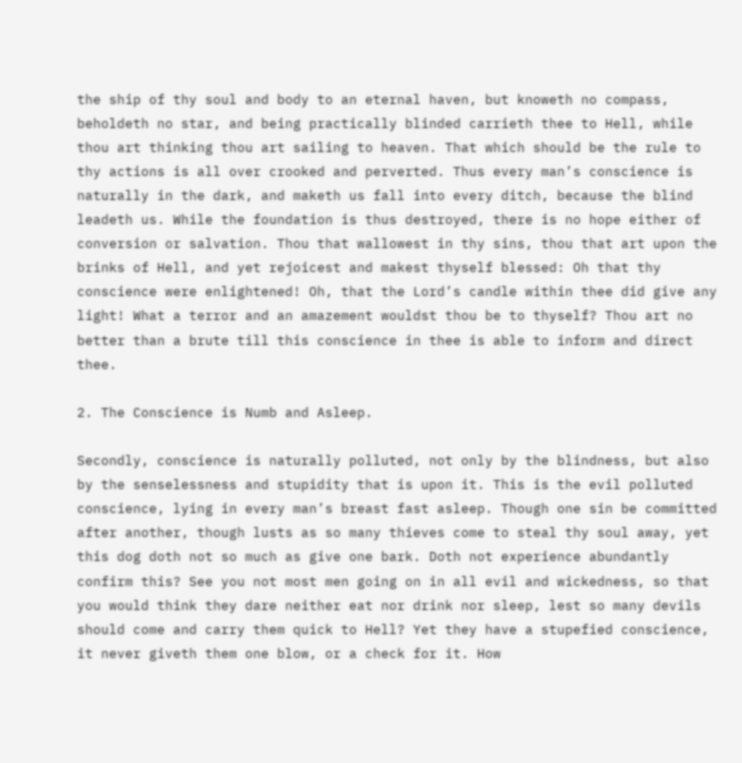the ship of thy soul and body to an eternal haven, but knoweth no compass, beholdeth no star, and being practically blinded carrieth thee to Hell, while thou art thinking thou art sailing to heaven. That which should be the rule to thy actions is all over crooked and perverted. Thus every man’s conscience is naturally in the dark, and maketh us fall into every ditch, because the blind leadeth us. While the foundation is thus destroyed, there is no hope either of conversion or salvation. Thou that wallowest in thy sins, thou that art upon the brinks of Hell, and yet rejoicest and makest thyself blessed: Oh that thy conscience were enlightened! Oh, that the Lord’s candle within thee did give any light! What a terror and an amazement wouldst thou be to thyself? Thou art no better than a brute till this conscience in thee is able to inform and direct thee.

2. The Conscience is Numb and Asleep.

Secondly, conscience is naturally polluted, not only by the blindness, but also by the senselessness and stupidity that is upon it. This is the evil polluted conscience, lying in every man’s breast fast asleep. Though one sin be committed after another, though lusts as so many thieves come to steal thy soul away, yet this dog doth not so much as give one bark. Doth not experience abundantly confirm this? See you not most men going on in all evil and wickedness, so that you would think they dare neither eat nor drink nor sleep, lest so many devils should come and carry them quick to Hell? Yet they have a stupefied conscience, it never giveth them one blow, or a check for it. How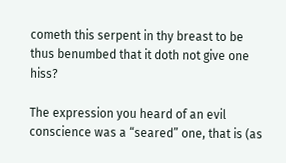cometh this serpent in thy breast to be thus benumbed that it doth not give one hiss?

The expression you heard of an evil conscience was a “seared” one, that is (as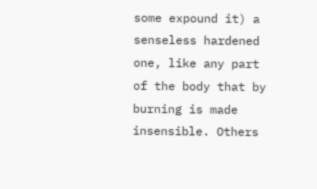some expound it) a senseless hardened one, like any part of the body that by burning is made insensible. Others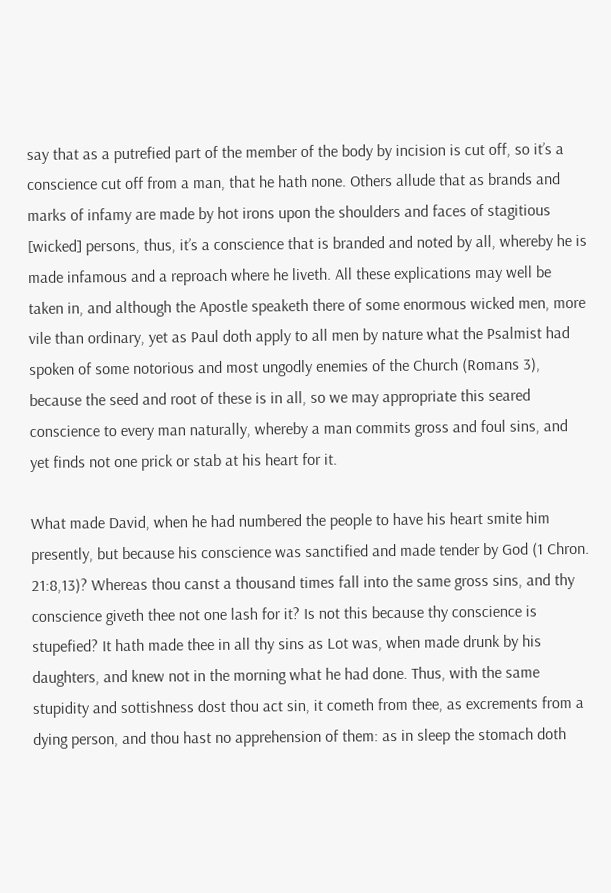say that as a putrefied part of the member of the body by incision is cut off, so it’s a conscience cut off from a man, that he hath none. Others allude that as brands and marks of infamy are made by hot irons upon the shoulders and faces of stagitious [wicked] persons, thus, it’s a conscience that is branded and noted by all, whereby he is made infamous and a reproach where he liveth. All these explications may well be taken in, and although the Apostle speaketh there of some enormous wicked men, more vile than ordinary, yet as Paul doth apply to all men by nature what the Psalmist had spoken of some notorious and most ungodly enemies of the Church (Romans 3), because the seed and root of these is in all, so we may appropriate this seared conscience to every man naturally, whereby a man commits gross and foul sins, and yet finds not one prick or stab at his heart for it.

What made David, when he had numbered the people to have his heart smite him presently, but because his conscience was sanctified and made tender by God (1 Chron. 21:8,13)? Whereas thou canst a thousand times fall into the same gross sins, and thy conscience giveth thee not one lash for it? Is not this because thy conscience is stupefied? It hath made thee in all thy sins as Lot was, when made drunk by his daughters, and knew not in the morning what he had done. Thus, with the same stupidity and sottishness dost thou act sin, it cometh from thee, as excrements from a dying person, and thou hast no apprehension of them: as in sleep the stomach doth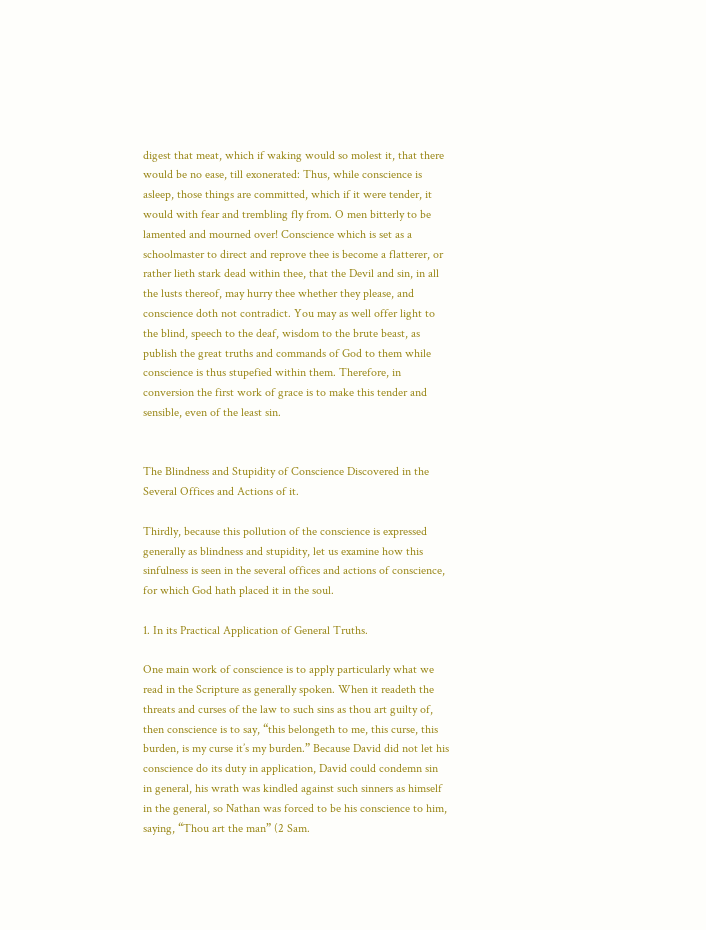digest that meat, which if waking would so molest it, that there would be no ease, till exonerated: Thus, while conscience is asleep, those things are committed, which if it were tender, it would with fear and trembling fly from. O men bitterly to be lamented and mourned over! Conscience which is set as a schoolmaster to direct and reprove thee is become a flatterer, or rather lieth stark dead within thee, that the Devil and sin, in all the lusts thereof, may hurry thee whether they please, and conscience doth not contradict. You may as well offer light to the blind, speech to the deaf, wisdom to the brute beast, as publish the great truths and commands of God to them while conscience is thus stupefied within them. Therefore, in conversion the first work of grace is to make this tender and sensible, even of the least sin.


The Blindness and Stupidity of Conscience Discovered in the Several Offices and Actions of it.

Thirdly, because this pollution of the conscience is expressed generally as blindness and stupidity, let us examine how this sinfulness is seen in the several offices and actions of conscience, for which God hath placed it in the soul.

1. In its Practical Application of General Truths.

One main work of conscience is to apply particularly what we read in the Scripture as generally spoken. When it readeth the threats and curses of the law to such sins as thou art guilty of, then conscience is to say, “this belongeth to me, this curse, this burden, is my curse it’s my burden.” Because David did not let his conscience do its duty in application, David could condemn sin in general, his wrath was kindled against such sinners as himself in the general, so Nathan was forced to be his conscience to him, saying, “Thou art the man” (2 Sam.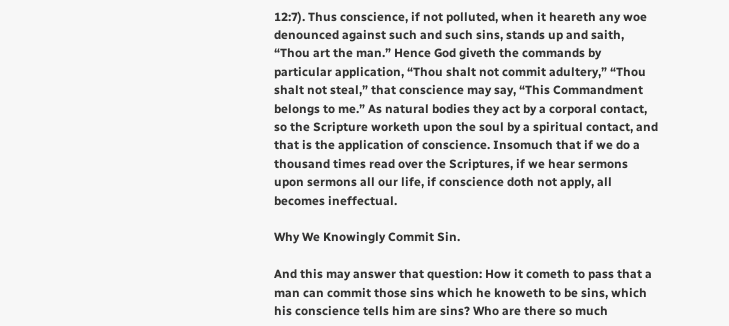12:7). Thus conscience, if not polluted, when it heareth any woe denounced against such and such sins, stands up and saith, “Thou art the man.” Hence God giveth the commands by particular application, “Thou shalt not commit adultery,” “Thou shalt not steal,” that conscience may say, “This Commandment belongs to me.” As natural bodies they act by a corporal contact, so the Scripture worketh upon the soul by a spiritual contact, and that is the application of conscience. Insomuch that if we do a thousand times read over the Scriptures, if we hear sermons upon sermons all our life, if conscience doth not apply, all becomes ineffectual.

Why We Knowingly Commit Sin.

And this may answer that question: How it cometh to pass that a man can commit those sins which he knoweth to be sins, which his conscience tells him are sins? Who are there so much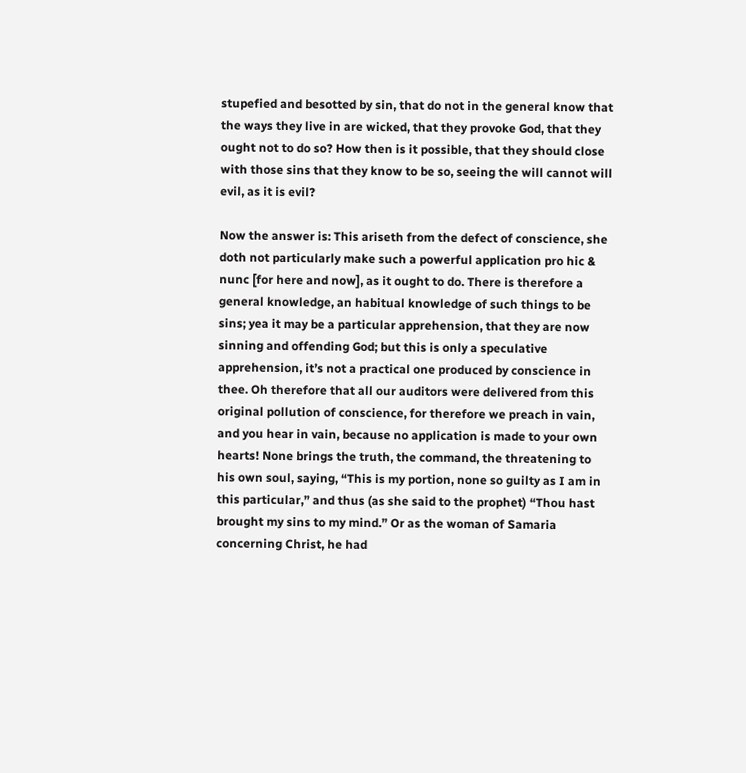stupefied and besotted by sin, that do not in the general know that the ways they live in are wicked, that they provoke God, that they ought not to do so? How then is it possible, that they should close with those sins that they know to be so, seeing the will cannot will evil, as it is evil?

Now the answer is: This ariseth from the defect of conscience, she doth not particularly make such a powerful application pro hic & nunc [for here and now], as it ought to do. There is therefore a general knowledge, an habitual knowledge of such things to be sins; yea it may be a particular apprehension, that they are now sinning and offending God; but this is only a speculative apprehension, it’s not a practical one produced by conscience in thee. Oh therefore that all our auditors were delivered from this original pollution of conscience, for therefore we preach in vain, and you hear in vain, because no application is made to your own hearts! None brings the truth, the command, the threatening to his own soul, saying, “This is my portion, none so guilty as I am in this particular,” and thus (as she said to the prophet) “Thou hast brought my sins to my mind.” Or as the woman of Samaria concerning Christ, he had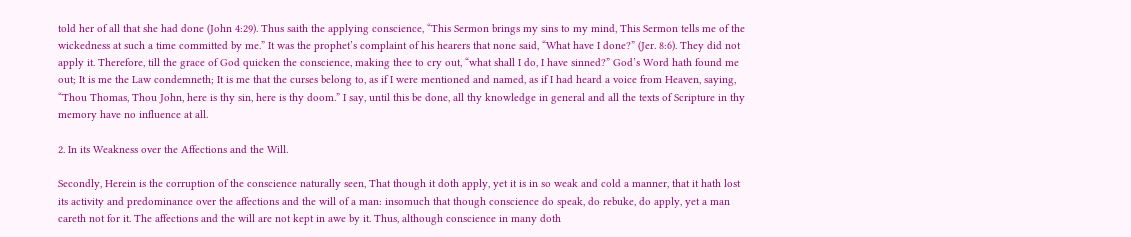told her of all that she had done (John 4:29). Thus saith the applying conscience, “This Sermon brings my sins to my mind, This Sermon tells me of the wickedness at such a time committed by me.” It was the prophet’s complaint of his hearers that none said, “What have I done?” (Jer. 8:6). They did not apply it. Therefore, till the grace of God quicken the conscience, making thee to cry out, “what shall I do, I have sinned?” God’s Word hath found me out; It is me the Law condemneth; It is me that the curses belong to, as if I were mentioned and named, as if I had heard a voice from Heaven, saying, “Thou Thomas, Thou John, here is thy sin, here is thy doom.” I say, until this be done, all thy knowledge in general and all the texts of Scripture in thy memory have no influence at all.

2. In its Weakness over the Affections and the Will.

Secondly, Herein is the corruption of the conscience naturally seen, That though it doth apply, yet it is in so weak and cold a manner, that it hath lost its activity and predominance over the affections and the will of a man: insomuch that though conscience do speak, do rebuke, do apply, yet a man careth not for it. The affections and the will are not kept in awe by it. Thus, although conscience in many doth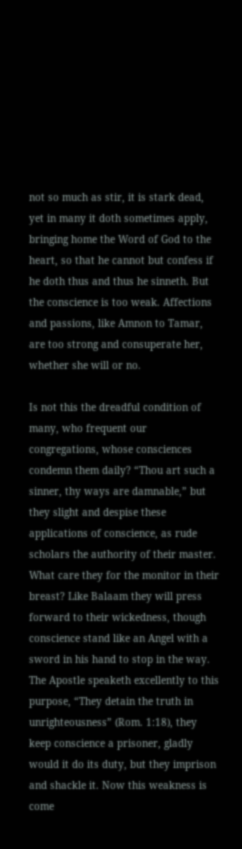not so much as stir, it is stark dead, yet in many it doth sometimes apply, bringing home the Word of God to the heart, so that he cannot but confess if he doth thus and thus he sinneth. But the conscience is too weak. Affections and passions, like Amnon to Tamar, are too strong and consuperate her, whether she will or no.

Is not this the dreadful condition of many, who frequent our congregations, whose consciences condemn them daily? “Thou art such a sinner, thy ways are damnable,” but they slight and despise these applications of conscience, as rude scholars the authority of their master. What care they for the monitor in their breast? Like Balaam they will press forward to their wickedness, though conscience stand like an Angel with a sword in his hand to stop in the way. The Apostle speaketh excellently to this purpose, “They detain the truth in unrighteousness” (Rom. 1:18), they keep conscience a prisoner, gladly would it do its duty, but they imprison and shackle it. Now this weakness is come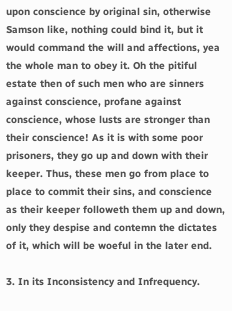upon conscience by original sin, otherwise Samson like, nothing could bind it, but it would command the will and affections, yea the whole man to obey it. Oh the pitiful estate then of such men who are sinners against conscience, profane against conscience, whose lusts are stronger than their conscience! As it is with some poor prisoners, they go up and down with their keeper. Thus, these men go from place to place to commit their sins, and conscience as their keeper followeth them up and down, only they despise and contemn the dictates of it, which will be woeful in the later end.

3. In its Inconsistency and Infrequency.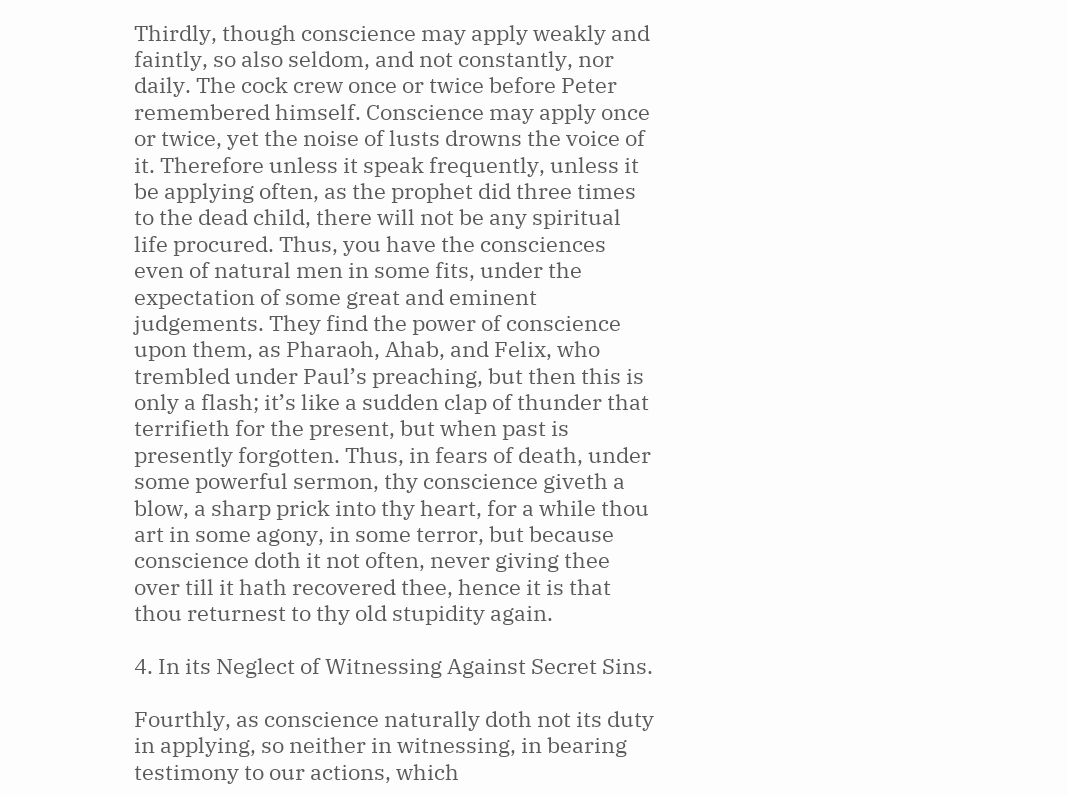Thirdly, though conscience may apply weakly and faintly, so also seldom, and not constantly, nor daily. The cock crew once or twice before Peter remembered himself. Conscience may apply once or twice, yet the noise of lusts drowns the voice of it. Therefore unless it speak frequently, unless it be applying often, as the prophet did three times to the dead child, there will not be any spiritual life procured. Thus, you have the consciences even of natural men in some fits, under the expectation of some great and eminent judgements. They find the power of conscience upon them, as Pharaoh, Ahab, and Felix, who trembled under Paul’s preaching, but then this is only a flash; it’s like a sudden clap of thunder that terrifieth for the present, but when past is presently forgotten. Thus, in fears of death, under some powerful sermon, thy conscience giveth a blow, a sharp prick into thy heart, for a while thou art in some agony, in some terror, but because conscience doth it not often, never giving thee over till it hath recovered thee, hence it is that thou returnest to thy old stupidity again.

4. In its Neglect of Witnessing Against Secret Sins.

Fourthly, as conscience naturally doth not its duty in applying, so neither in witnessing, in bearing testimony to our actions, which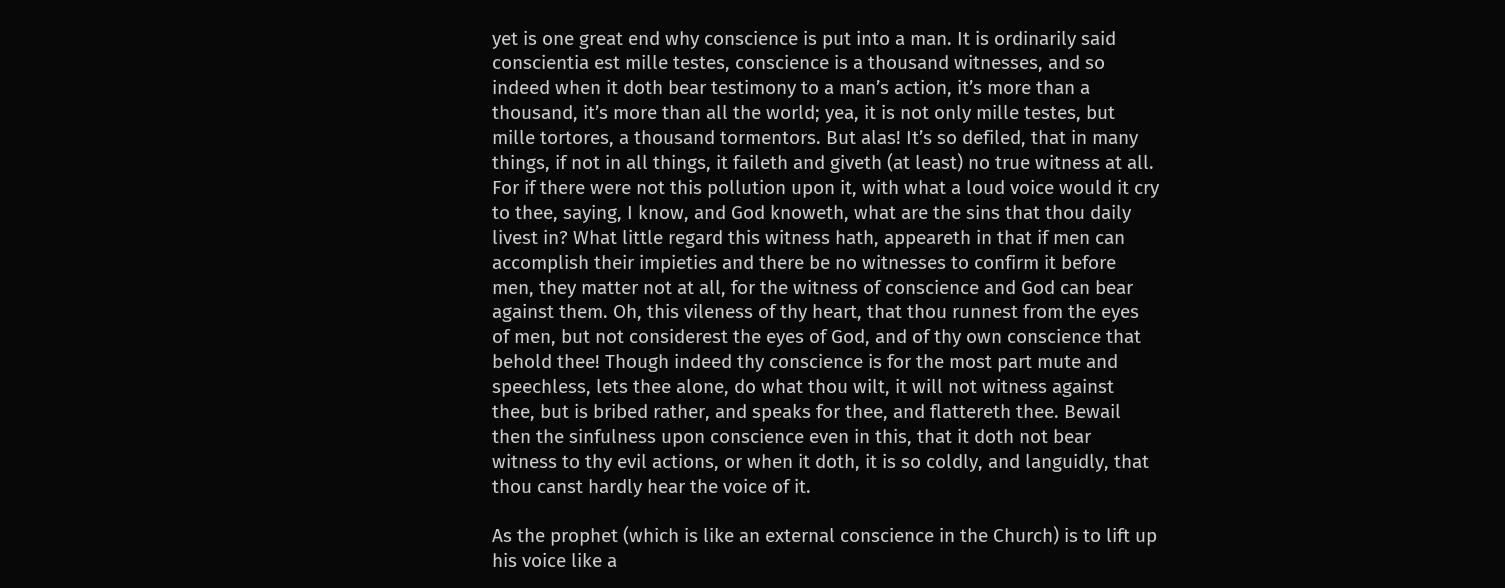yet is one great end why conscience is put into a man. It is ordinarily said conscientia est mille testes, conscience is a thousand witnesses, and so indeed when it doth bear testimony to a man’s action, it’s more than a thousand, it’s more than all the world; yea, it is not only mille testes, but mille tortores, a thousand tormentors. But alas! It’s so defiled, that in many things, if not in all things, it faileth and giveth (at least) no true witness at all. For if there were not this pollution upon it, with what a loud voice would it cry to thee, saying, I know, and God knoweth, what are the sins that thou daily livest in? What little regard this witness hath, appeareth in that if men can accomplish their impieties and there be no witnesses to confirm it before men, they matter not at all, for the witness of conscience and God can bear against them. Oh, this vileness of thy heart, that thou runnest from the eyes of men, but not considerest the eyes of God, and of thy own conscience that behold thee! Though indeed thy conscience is for the most part mute and speechless, lets thee alone, do what thou wilt, it will not witness against thee, but is bribed rather, and speaks for thee, and flattereth thee. Bewail then the sinfulness upon conscience even in this, that it doth not bear witness to thy evil actions, or when it doth, it is so coldly, and languidly, that thou canst hardly hear the voice of it.

As the prophet (which is like an external conscience in the Church) is to lift up his voice like a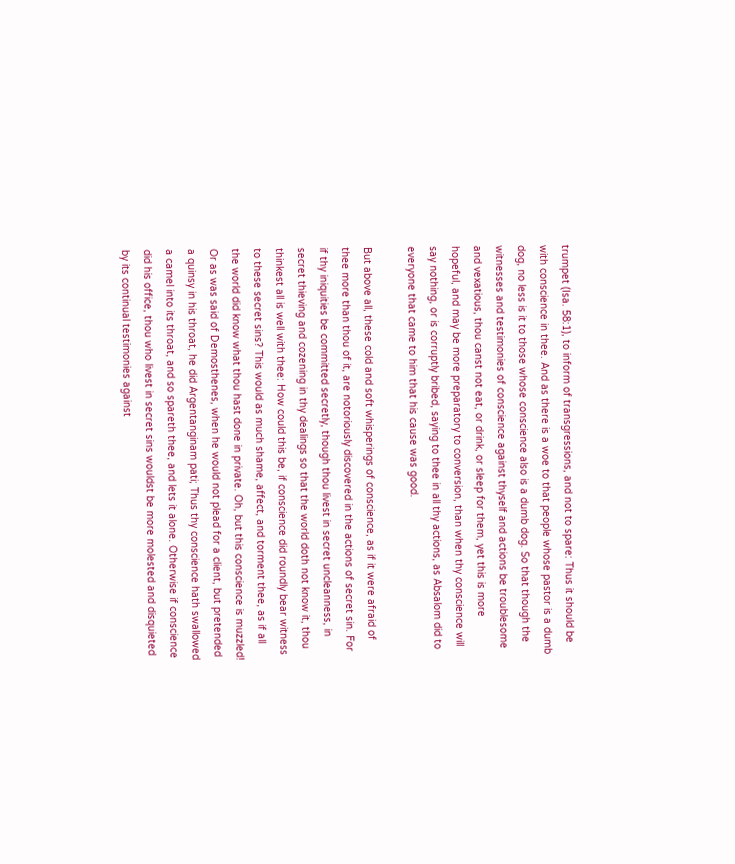trumpet (Isa. 58:1), to inform of transgressions, and not to spare: Thus it should be with conscience in thee. And as there is a woe to that people whose pastor is a dumb dog, no less is it to those whose conscience also is a dumb dog. So that though the witnesses and testimonies of conscience against thyself and actions be troublesome and vexatious, thou canst not eat, or drink, or sleep for them, yet this is more hopeful, and may be more preparatory to conversion, than when thy conscience will say nothing, or is corruptly bribed, saying to thee in all thy actions, as Absalom did to everyone that came to him that his cause was good.

But above all, these cold and soft whisperings of conscience, as if it were afraid of thee more than thou of it, are notoriously discovered in the actions of secret sin. For if thy iniquities be committed secretly, though thou livest in secret uncleanness, in secret thieving and cozening in thy dealings so that the world doth not know it, thou thinkest all is well with thee: How could this be, if conscience did roundly bear witness to these secret sins? This would as much shame, affect, and torment thee, as if all the world did know what thou hast done in private. Oh, but this conscience is muzzled! Or as was said of Demosthenes, when he would not plead for a client, but pretended a quinsy in his throat, he did Argentanginam pati; Thus thy conscience hath swallowed a camel into its throat, and so spareth thee, and lets it alone. Otherwise if conscience did his office, thou who livest in secret sins wouldst be more molested and disquieted by its continual testimonies against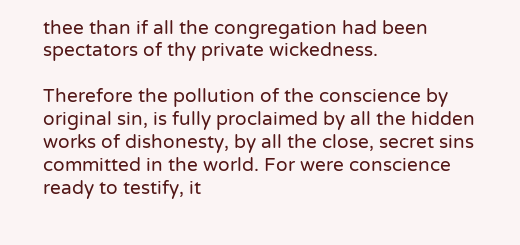thee than if all the congregation had been spectators of thy private wickedness.

Therefore the pollution of the conscience by original sin, is fully proclaimed by all the hidden works of dishonesty, by all the close, secret sins committed in the world. For were conscience ready to testify, it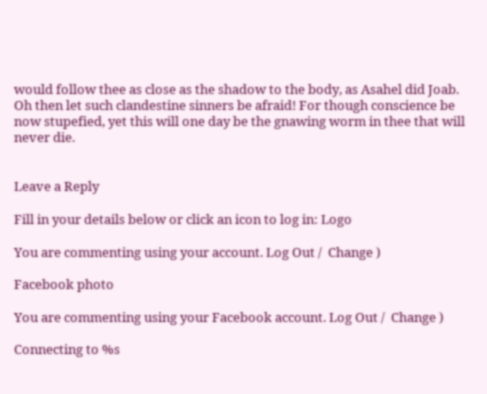would follow thee as close as the shadow to the body, as Asahel did Joab. Oh then let such clandestine sinners be afraid! For though conscience be now stupefied, yet this will one day be the gnawing worm in thee that will never die.


Leave a Reply

Fill in your details below or click an icon to log in: Logo

You are commenting using your account. Log Out /  Change )

Facebook photo

You are commenting using your Facebook account. Log Out /  Change )

Connecting to %s